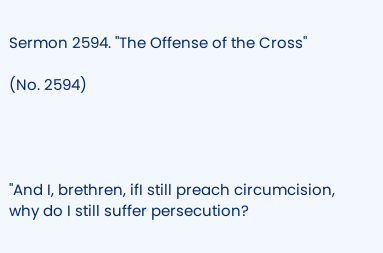Sermon 2594. "The Offense of the Cross"

(No. 2594)




"And I, brethren, ifI still preach circumcision, why do I still suffer persecution?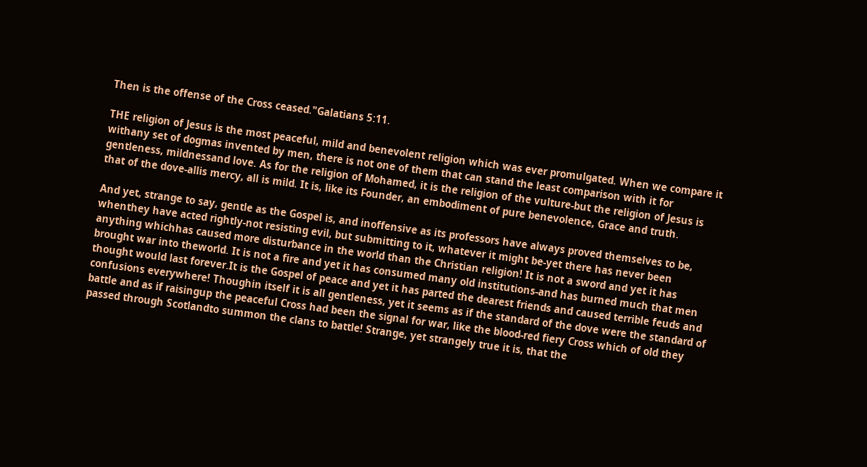Then is the offense of the Cross ceased."Galatians 5:11.

THE religion of Jesus is the most peaceful, mild and benevolent religion which was ever promulgated. When we compare it withany set of dogmas invented by men, there is not one of them that can stand the least comparison with it for gentleness, mildnessand love. As for the religion of Mohamed, it is the religion of the vulture-but the religion of Jesus is that of the dove-allis mercy, all is mild. It is, like its Founder, an embodiment of pure benevolence, Grace and truth.

And yet, strange to say, gentle as the Gospel is, and inoffensive as its professors have always proved themselves to be, whenthey have acted rightly-not resisting evil, but submitting to it, whatever it might be-yet there has never been anything whichhas caused more disturbance in the world than the Christian religion! It is not a sword and yet it has brought war into theworld. It is not a fire and yet it has consumed many old institutions-and has burned much that men thought would last forever.It is the Gospel of peace and yet it has parted the dearest friends and caused terrible feuds and confusions everywhere! Thoughin itself it is all gentleness, yet it seems as if the standard of the dove were the standard of battle and as if raisingup the peaceful Cross had been the signal for war, like the blood-red fiery Cross which of old they passed through Scotlandto summon the clans to battle! Strange, yet strangely true it is, that the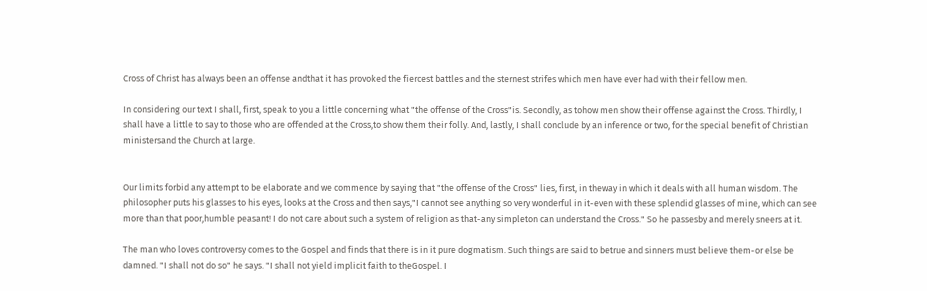Cross of Christ has always been an offense andthat it has provoked the fiercest battles and the sternest strifes which men have ever had with their fellow men.

In considering our text I shall, first, speak to you a little concerning what "the offense of the Cross"is. Secondly, as tohow men show their offense against the Cross. Thirdly, I shall have a little to say to those who are offended at the Cross,to show them their folly. And, lastly, I shall conclude by an inference or two, for the special benefit of Christian ministersand the Church at large.


Our limits forbid any attempt to be elaborate and we commence by saying that "the offense of the Cross" lies, first, in theway in which it deals with all human wisdom. The philosopher puts his glasses to his eyes, looks at the Cross and then says,"I cannot see anything so very wonderful in it-even with these splendid glasses of mine, which can see more than that poor,humble peasant! I do not care about such a system of religion as that-any simpleton can understand the Cross." So he passesby and merely sneers at it.

The man who loves controversy comes to the Gospel and finds that there is in it pure dogmatism. Such things are said to betrue and sinners must believe them-or else be damned. "I shall not do so" he says. "I shall not yield implicit faith to theGospel. I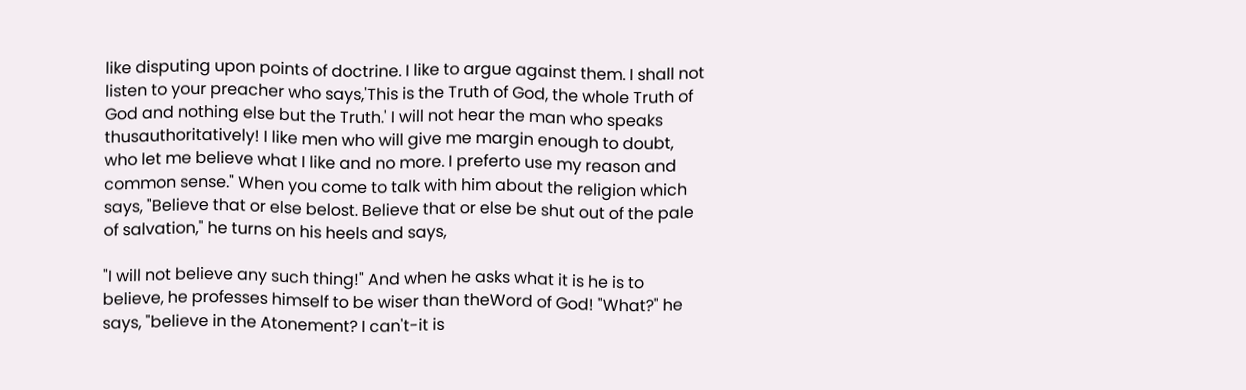like disputing upon points of doctrine. I like to argue against them. I shall not listen to your preacher who says,'This is the Truth of God, the whole Truth of God and nothing else but the Truth.' I will not hear the man who speaks thusauthoritatively! I like men who will give me margin enough to doubt, who let me believe what I like and no more. I preferto use my reason and common sense." When you come to talk with him about the religion which says, "Believe that or else belost. Believe that or else be shut out of the pale of salvation," he turns on his heels and says,

"I will not believe any such thing!" And when he asks what it is he is to believe, he professes himself to be wiser than theWord of God! "What?" he says, "believe in the Atonement? I can't-it is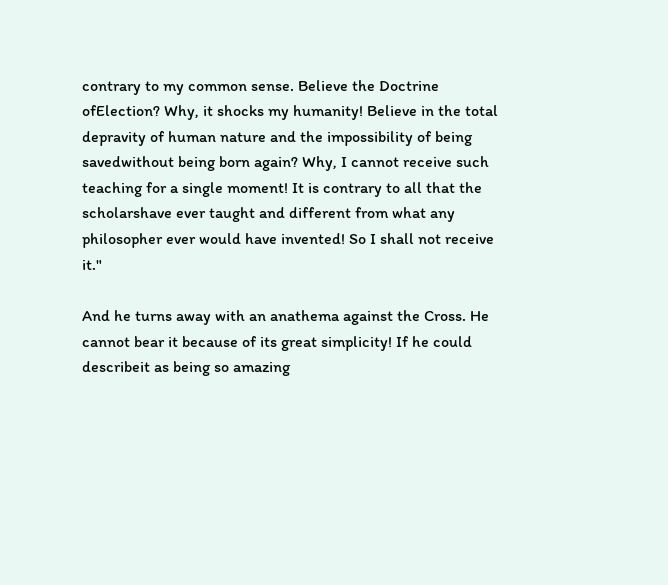contrary to my common sense. Believe the Doctrine ofElection? Why, it shocks my humanity! Believe in the total depravity of human nature and the impossibility of being savedwithout being born again? Why, I cannot receive such teaching for a single moment! It is contrary to all that the scholarshave ever taught and different from what any philosopher ever would have invented! So I shall not receive it."

And he turns away with an anathema against the Cross. He cannot bear it because of its great simplicity! If he could describeit as being so amazing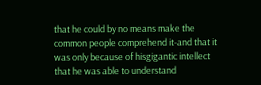that he could by no means make the common people comprehend it-and that it was only because of hisgigantic intellect that he was able to understand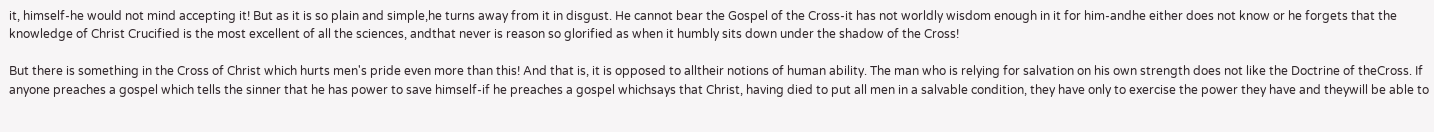it, himself-he would not mind accepting it! But as it is so plain and simple,he turns away from it in disgust. He cannot bear the Gospel of the Cross-it has not worldly wisdom enough in it for him-andhe either does not know or he forgets that the knowledge of Christ Crucified is the most excellent of all the sciences, andthat never is reason so glorified as when it humbly sits down under the shadow of the Cross!

But there is something in the Cross of Christ which hurts men's pride even more than this! And that is, it is opposed to alltheir notions of human ability. The man who is relying for salvation on his own strength does not like the Doctrine of theCross. If anyone preaches a gospel which tells the sinner that he has power to save himself-if he preaches a gospel whichsays that Christ, having died to put all men in a salvable condition, they have only to exercise the power they have and theywill be able to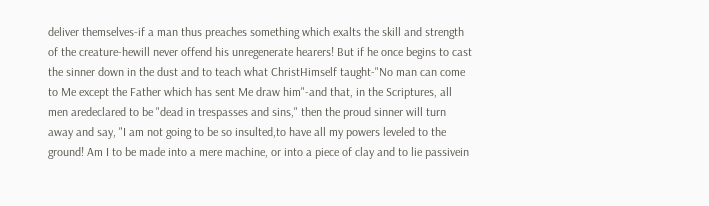deliver themselves-if a man thus preaches something which exalts the skill and strength of the creature-hewill never offend his unregenerate hearers! But if he once begins to cast the sinner down in the dust and to teach what ChristHimself taught-"No man can come to Me except the Father which has sent Me draw him"-and that, in the Scriptures, all men aredeclared to be "dead in trespasses and sins," then the proud sinner will turn away and say, "I am not going to be so insulted,to have all my powers leveled to the ground! Am I to be made into a mere machine, or into a piece of clay and to lie passivein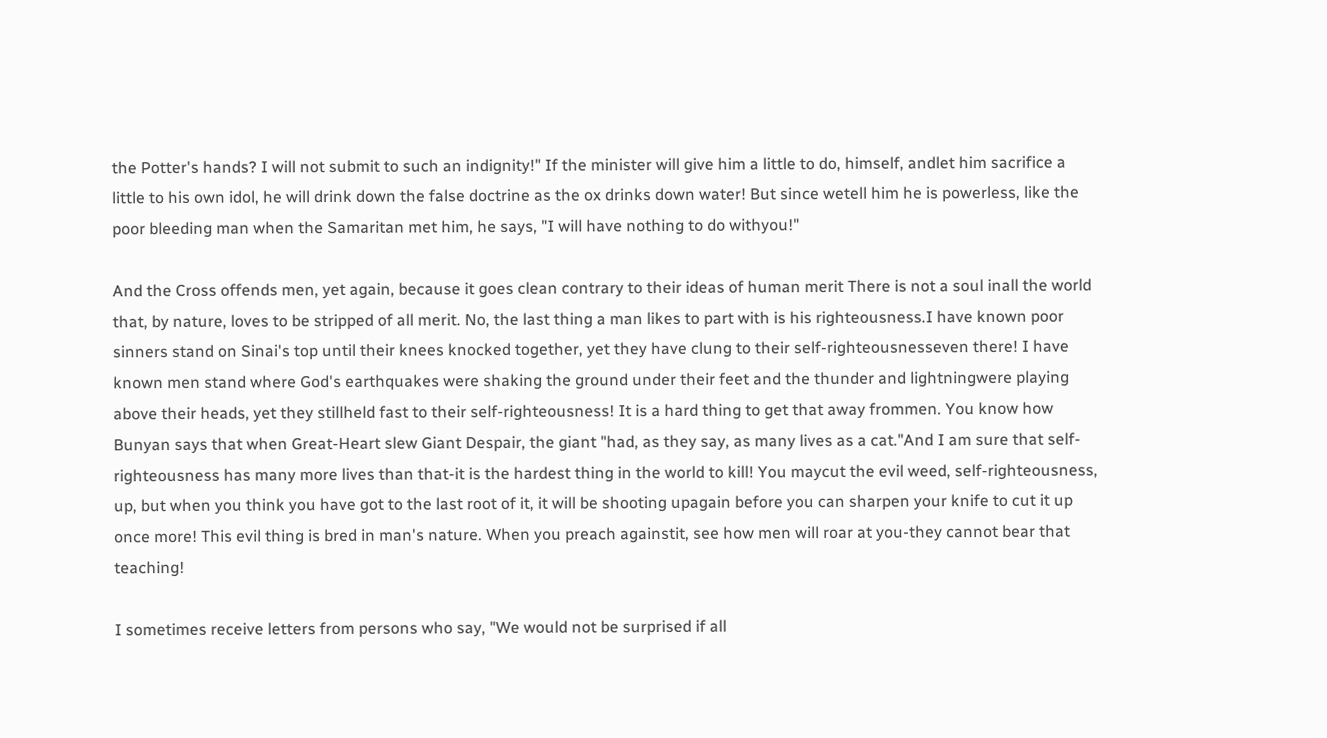the Potter's hands? I will not submit to such an indignity!" If the minister will give him a little to do, himself, andlet him sacrifice a little to his own idol, he will drink down the false doctrine as the ox drinks down water! But since wetell him he is powerless, like the poor bleeding man when the Samaritan met him, he says, "I will have nothing to do withyou!"

And the Cross offends men, yet again, because it goes clean contrary to their ideas of human merit There is not a soul inall the world that, by nature, loves to be stripped of all merit. No, the last thing a man likes to part with is his righteousness.I have known poor sinners stand on Sinai's top until their knees knocked together, yet they have clung to their self-righteousnesseven there! I have known men stand where God's earthquakes were shaking the ground under their feet and the thunder and lightningwere playing above their heads, yet they stillheld fast to their self-righteousness! It is a hard thing to get that away frommen. You know how Bunyan says that when Great-Heart slew Giant Despair, the giant "had, as they say, as many lives as a cat."And I am sure that self-righteousness has many more lives than that-it is the hardest thing in the world to kill! You maycut the evil weed, self-righteousness, up, but when you think you have got to the last root of it, it will be shooting upagain before you can sharpen your knife to cut it up once more! This evil thing is bred in man's nature. When you preach againstit, see how men will roar at you-they cannot bear that teaching!

I sometimes receive letters from persons who say, "We would not be surprised if all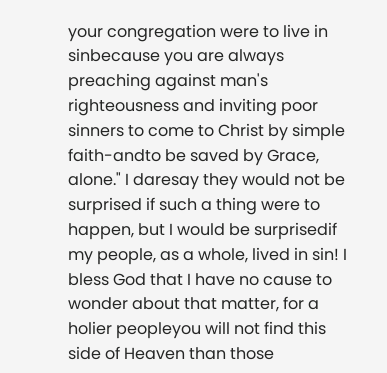your congregation were to live in sinbecause you are always preaching against man's righteousness and inviting poor sinners to come to Christ by simple faith-andto be saved by Grace, alone." I daresay they would not be surprised if such a thing were to happen, but I would be surprisedif my people, as a whole, lived in sin! I bless God that I have no cause to wonder about that matter, for a holier peopleyou will not find this side of Heaven than those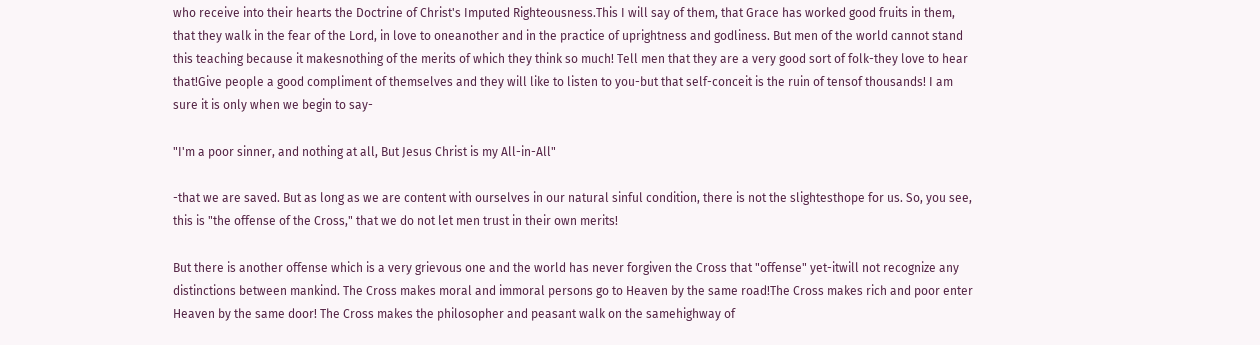who receive into their hearts the Doctrine of Christ's Imputed Righteousness.This I will say of them, that Grace has worked good fruits in them, that they walk in the fear of the Lord, in love to oneanother and in the practice of uprightness and godliness. But men of the world cannot stand this teaching because it makesnothing of the merits of which they think so much! Tell men that they are a very good sort of folk-they love to hear that!Give people a good compliment of themselves and they will like to listen to you-but that self-conceit is the ruin of tensof thousands! I am sure it is only when we begin to say-

"I'm a poor sinner, and nothing at all, But Jesus Christ is my All-in-All"

-that we are saved. But as long as we are content with ourselves in our natural sinful condition, there is not the slightesthope for us. So, you see, this is "the offense of the Cross," that we do not let men trust in their own merits!

But there is another offense which is a very grievous one and the world has never forgiven the Cross that "offense" yet-itwill not recognize any distinctions between mankind. The Cross makes moral and immoral persons go to Heaven by the same road!The Cross makes rich and poor enter Heaven by the same door! The Cross makes the philosopher and peasant walk on the samehighway of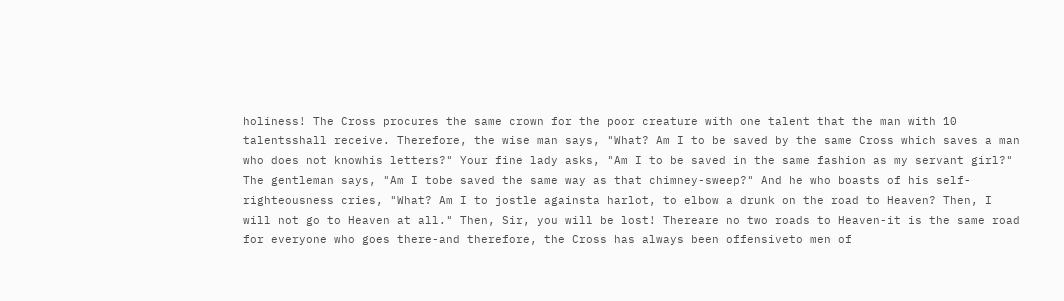holiness! The Cross procures the same crown for the poor creature with one talent that the man with 10 talentsshall receive. Therefore, the wise man says, "What? Am I to be saved by the same Cross which saves a man who does not knowhis letters?" Your fine lady asks, "Am I to be saved in the same fashion as my servant girl?" The gentleman says, "Am I tobe saved the same way as that chimney-sweep?" And he who boasts of his self-righteousness cries, "What? Am I to jostle againsta harlot, to elbow a drunk on the road to Heaven? Then, I will not go to Heaven at all." Then, Sir, you will be lost! Thereare no two roads to Heaven-it is the same road for everyone who goes there-and therefore, the Cross has always been offensiveto men of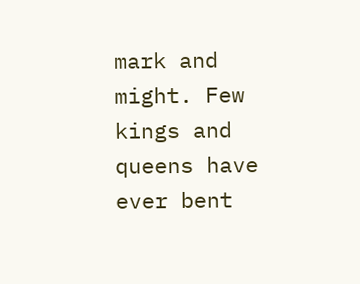mark and might. Few kings and queens have ever bent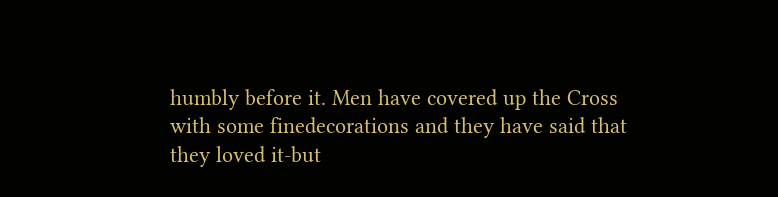humbly before it. Men have covered up the Cross with some finedecorations and they have said that they loved it-but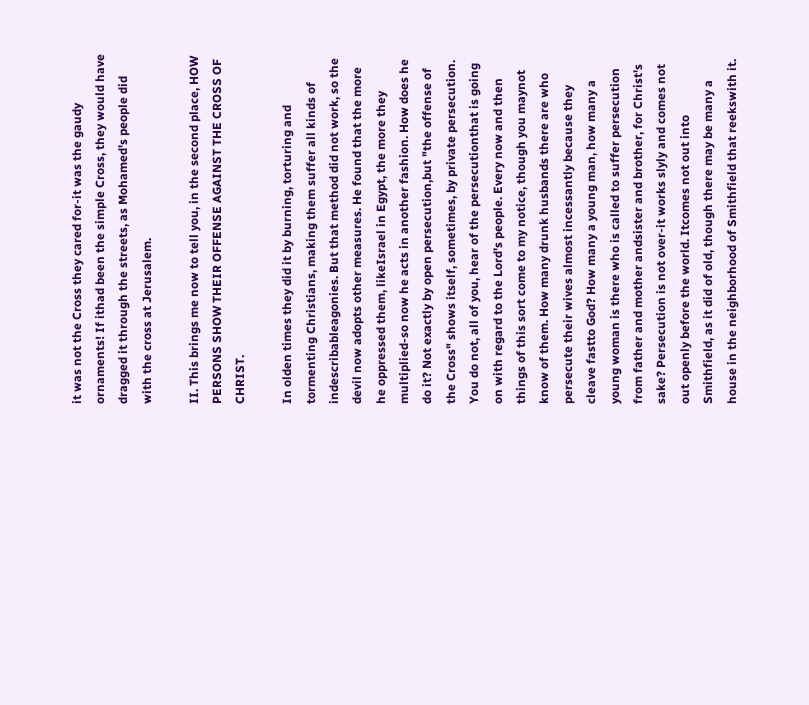it was not the Cross they cared for-it was the gaudy ornaments! If ithad been the simple Cross, they would have dragged it through the streets, as Mohamed's people did with the cross at Jerusalem.

II. This brings me now to tell you, in the second place, HOW PERSONS SHOW THEIR OFFENSE AGAINST THE CROSS OF CHRIST.

In olden times they did it by burning, torturing and tormenting Christians, making them suffer all kinds of indescribableagonies. But that method did not work, so the devil now adopts other measures. He found that the more he oppressed them, likeIsrael in Egypt, the more they multiplied-so now he acts in another fashion. How does he do it? Not exactly by open persecution,but "the offense of the Cross" shows itself, sometimes, by private persecution. You do not, all of you, hear of the persecutionthat is going on with regard to the Lord's people. Every now and then things of this sort come to my notice, though you maynot know of them. How many drunk husbands there are who persecute their wives almost incessantly because they cleave fastto God? How many a young man, how many a young woman is there who is called to suffer persecution from father and mother andsister and brother, for Christ's sake? Persecution is not over-it works slyly and comes not out openly before the world. Itcomes not out into Smithfield, as it did of old, though there may be many a house in the neighborhood of Smithfield that reekswith it.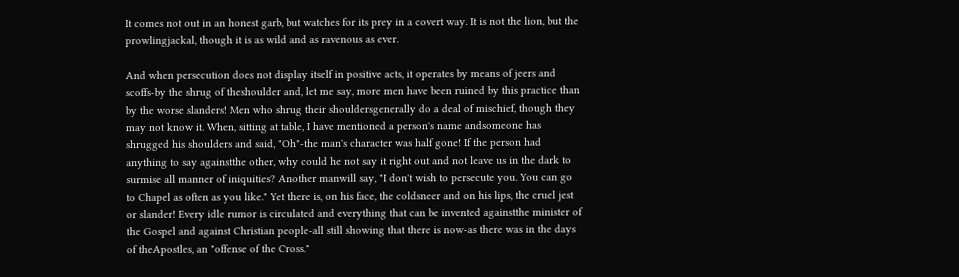It comes not out in an honest garb, but watches for its prey in a covert way. It is not the lion, but the prowlingjackal, though it is as wild and as ravenous as ever.

And when persecution does not display itself in positive acts, it operates by means of jeers and scoffs-by the shrug of theshoulder and, let me say, more men have been ruined by this practice than by the worse slanders! Men who shrug their shouldersgenerally do a deal of mischief, though they may not know it. When, sitting at table, I have mentioned a person's name andsomeone has shrugged his shoulders and said, "Oh"-the man's character was half gone! If the person had anything to say againstthe other, why could he not say it right out and not leave us in the dark to surmise all manner of iniquities? Another manwill say, "I don't wish to persecute you. You can go to Chapel as often as you like." Yet there is, on his face, the coldsneer and on his lips, the cruel jest or slander! Every idle rumor is circulated and everything that can be invented againstthe minister of the Gospel and against Christian people-all still showing that there is now-as there was in the days of theApostles, an "offense of the Cross."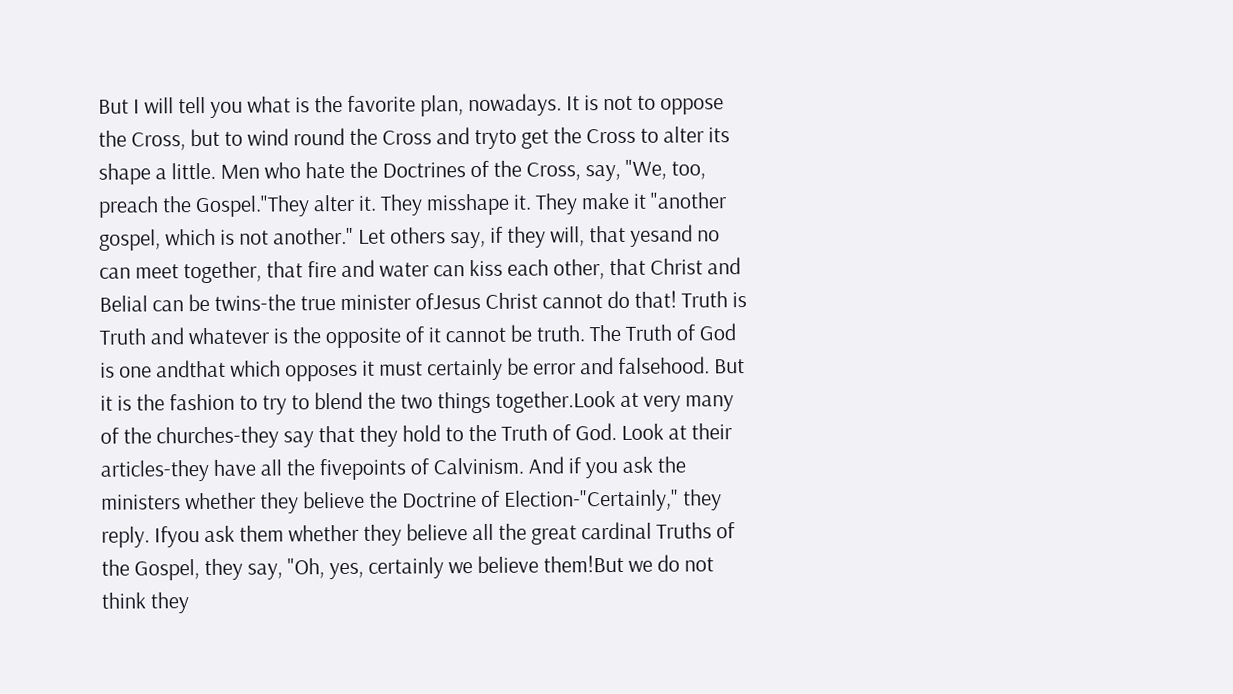But I will tell you what is the favorite plan, nowadays. It is not to oppose the Cross, but to wind round the Cross and tryto get the Cross to alter its shape a little. Men who hate the Doctrines of the Cross, say, "We, too, preach the Gospel."They alter it. They misshape it. They make it "another gospel, which is not another." Let others say, if they will, that yesand no can meet together, that fire and water can kiss each other, that Christ and Belial can be twins-the true minister ofJesus Christ cannot do that! Truth is Truth and whatever is the opposite of it cannot be truth. The Truth of God is one andthat which opposes it must certainly be error and falsehood. But it is the fashion to try to blend the two things together.Look at very many of the churches-they say that they hold to the Truth of God. Look at their articles-they have all the fivepoints of Calvinism. And if you ask the ministers whether they believe the Doctrine of Election-"Certainly," they reply. Ifyou ask them whether they believe all the great cardinal Truths of the Gospel, they say, "Oh, yes, certainly we believe them!But we do not think they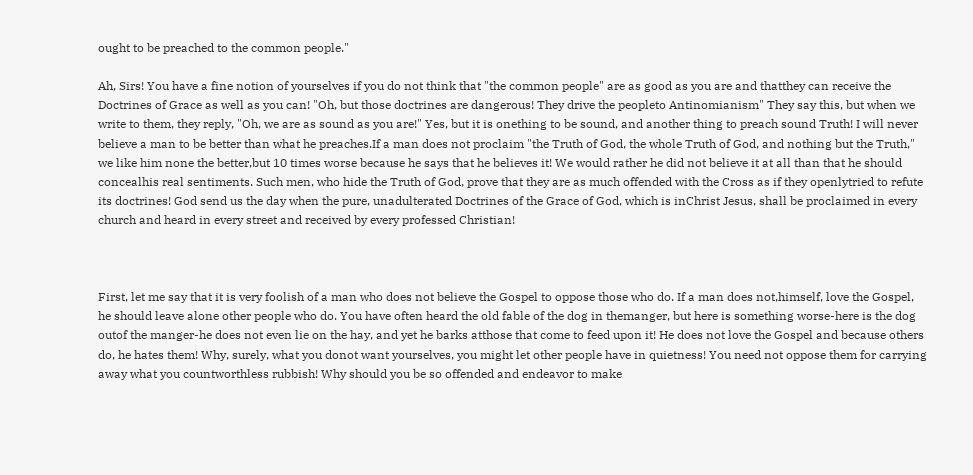ought to be preached to the common people."

Ah, Sirs! You have a fine notion of yourselves if you do not think that "the common people" are as good as you are and thatthey can receive the Doctrines of Grace as well as you can! "Oh, but those doctrines are dangerous! They drive the peopleto Antinomianism" They say this, but when we write to them, they reply, "Oh, we are as sound as you are!" Yes, but it is onething to be sound, and another thing to preach sound Truth! I will never believe a man to be better than what he preaches.If a man does not proclaim "the Truth of God, the whole Truth of God, and nothing but the Truth," we like him none the better,but 10 times worse because he says that he believes it! We would rather he did not believe it at all than that he should concealhis real sentiments. Such men, who hide the Truth of God, prove that they are as much offended with the Cross as if they openlytried to refute its doctrines! God send us the day when the pure, unadulterated Doctrines of the Grace of God, which is inChrist Jesus, shall be proclaimed in every church and heard in every street and received by every professed Christian!



First, let me say that it is very foolish of a man who does not believe the Gospel to oppose those who do. If a man does not,himself, love the Gospel, he should leave alone other people who do. You have often heard the old fable of the dog in themanger, but here is something worse-here is the dog outof the manger-he does not even lie on the hay, and yet he barks atthose that come to feed upon it! He does not love the Gospel and because others do, he hates them! Why, surely, what you donot want yourselves, you might let other people have in quietness! You need not oppose them for carrying away what you countworthless rubbish! Why should you be so offended and endeavor to make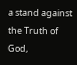a stand against the Truth of God,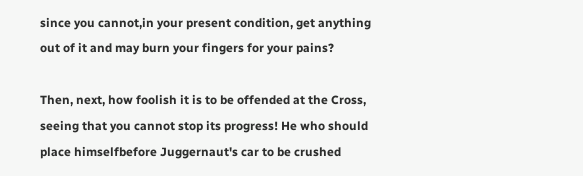since you cannot,in your present condition, get anything out of it and may burn your fingers for your pains?

Then, next, how foolish it is to be offended at the Cross, seeing that you cannot stop its progress! He who should place himselfbefore Juggernaut's car to be crushed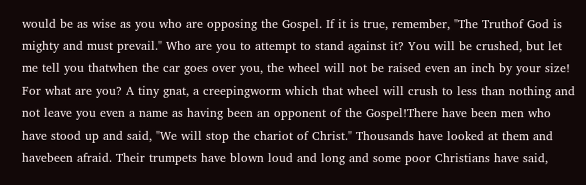would be as wise as you who are opposing the Gospel. If it is true, remember, "The Truthof God is mighty and must prevail." Who are you to attempt to stand against it? You will be crushed, but let me tell you thatwhen the car goes over you, the wheel will not be raised even an inch by your size! For what are you? A tiny gnat, a creepingworm which that wheel will crush to less than nothing and not leave you even a name as having been an opponent of the Gospel!There have been men who have stood up and said, "We will stop the chariot of Christ." Thousands have looked at them and havebeen afraid. Their trumpets have blown loud and long and some poor Christians have said,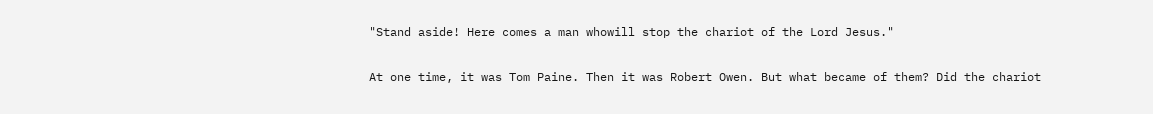"Stand aside! Here comes a man whowill stop the chariot of the Lord Jesus."

At one time, it was Tom Paine. Then it was Robert Owen. But what became of them? Did the chariot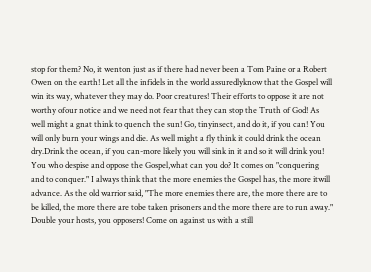stop for them? No, it wenton just as if there had never been a Tom Paine or a Robert Owen on the earth! Let all the infidels in the world assuredlyknow that the Gospel will win its way, whatever they may do. Poor creatures! Their efforts to oppose it are not worthy ofour notice and we need not fear that they can stop the Truth of God! As well might a gnat think to quench the sun! Go, tinyinsect, and do it, if you can! You will only burn your wings and die. As well might a fly think it could drink the ocean dry.Drink the ocean, if you can-more likely you will sink in it and so it will drink you! You who despise and oppose the Gospel,what can you do? It comes on "conquering and to conquer." I always think that the more enemies the Gospel has, the more itwill advance. As the old warrior said, "The more enemies there are, the more there are to be killed, the more there are tobe taken prisoners and the more there are to run away." Double your hosts, you opposers! Come on against us with a still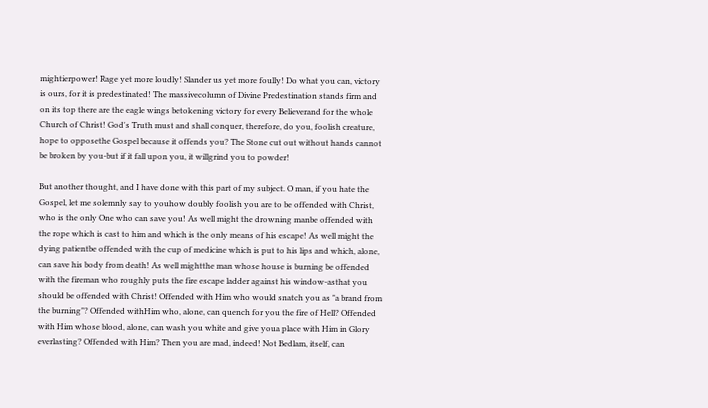mightierpower! Rage yet more loudly! Slander us yet more foully! Do what you can, victory is ours, for it is predestinated! The massivecolumn of Divine Predestination stands firm and on its top there are the eagle wings betokening victory for every Believerand for the whole Church of Christ! God's Truth must and shall conquer, therefore, do you, foolish creature, hope to opposethe Gospel because it offends you? The Stone cut out without hands cannot be broken by you-but if it fall upon you, it willgrind you to powder!

But another thought, and I have done with this part of my subject. O man, if you hate the Gospel, let me solemnly say to youhow doubly foolish you are to be offended with Christ, who is the only One who can save you! As well might the drowning manbe offended with the rope which is cast to him and which is the only means of his escape! As well might the dying patientbe offended with the cup of medicine which is put to his lips and which, alone, can save his body from death! As well mightthe man whose house is burning be offended with the fireman who roughly puts the fire escape ladder against his window-asthat you should be offended with Christ! Offended with Him who would snatch you as "a brand from the burning"? Offended withHim who, alone, can quench for you the fire of Hell? Offended with Him whose blood, alone, can wash you white and give youa place with Him in Glory everlasting? Offended with Him? Then you are mad, indeed! Not Bedlam, itself, can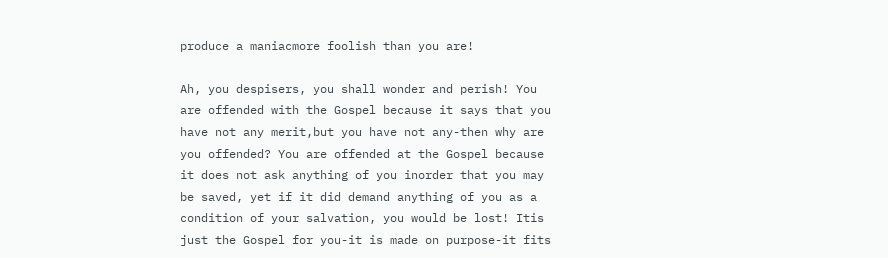produce a maniacmore foolish than you are!

Ah, you despisers, you shall wonder and perish! You are offended with the Gospel because it says that you have not any merit,but you have not any-then why are you offended? You are offended at the Gospel because it does not ask anything of you inorder that you may be saved, yet if it did demand anything of you as a condition of your salvation, you would be lost! Itis just the Gospel for you-it is made on purpose-it fits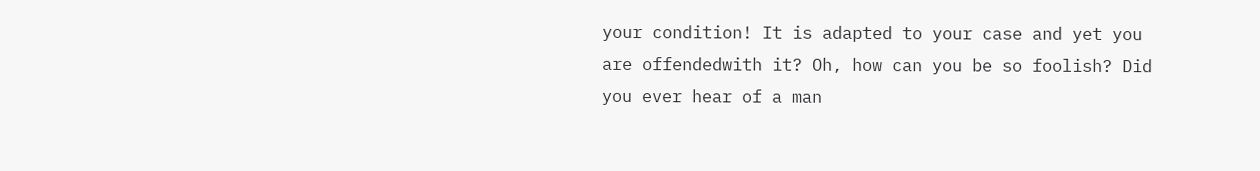your condition! It is adapted to your case and yet you are offendedwith it? Oh, how can you be so foolish? Did you ever hear of a man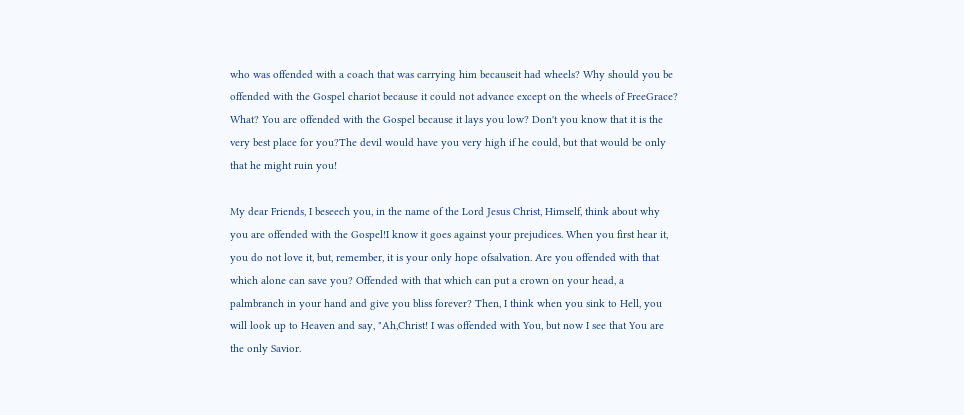who was offended with a coach that was carrying him becauseit had wheels? Why should you be offended with the Gospel chariot because it could not advance except on the wheels of FreeGrace? What? You are offended with the Gospel because it lays you low? Don't you know that it is the very best place for you?The devil would have you very high if he could, but that would be only that he might ruin you!

My dear Friends, I beseech you, in the name of the Lord Jesus Christ, Himself, think about why you are offended with the Gospel!I know it goes against your prejudices. When you first hear it, you do not love it, but, remember, it is your only hope ofsalvation. Are you offended with that which alone can save you? Offended with that which can put a crown on your head, a palmbranch in your hand and give you bliss forever? Then, I think when you sink to Hell, you will look up to Heaven and say, "Ah,Christ! I was offended with You, but now I see that You are the only Savior.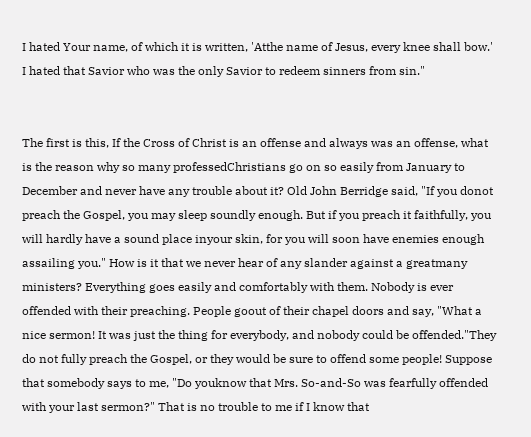I hated Your name, of which it is written, 'Atthe name of Jesus, every knee shall bow.' I hated that Savior who was the only Savior to redeem sinners from sin."


The first is this, If the Cross of Christ is an offense and always was an offense, what is the reason why so many professedChristians go on so easily from January to December and never have any trouble about it? Old John Berridge said, "If you donot preach the Gospel, you may sleep soundly enough. But if you preach it faithfully, you will hardly have a sound place inyour skin, for you will soon have enemies enough assailing you." How is it that we never hear of any slander against a greatmany ministers? Everything goes easily and comfortably with them. Nobody is ever offended with their preaching. People goout of their chapel doors and say, "What a nice sermon! It was just the thing for everybody, and nobody could be offended."They do not fully preach the Gospel, or they would be sure to offend some people! Suppose that somebody says to me, "Do youknow that Mrs. So-and-So was fearfully offended with your last sermon?" That is no trouble to me if I know that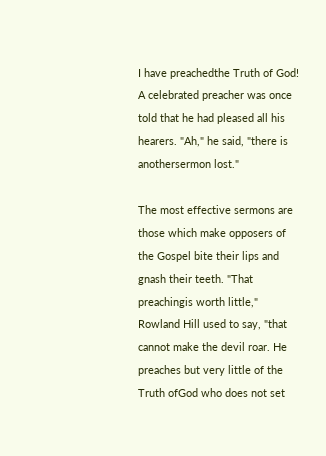I have preachedthe Truth of God! A celebrated preacher was once told that he had pleased all his hearers. "Ah," he said, "there is anothersermon lost."

The most effective sermons are those which make opposers of the Gospel bite their lips and gnash their teeth. "That preachingis worth little," Rowland Hill used to say, "that cannot make the devil roar. He preaches but very little of the Truth ofGod who does not set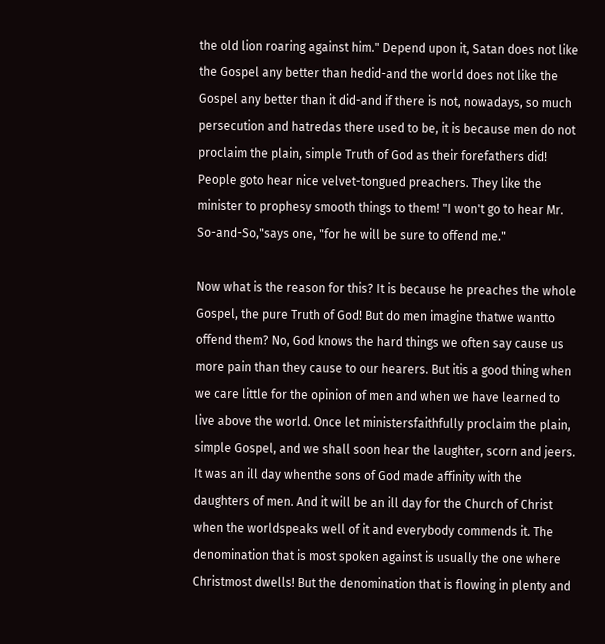the old lion roaring against him." Depend upon it, Satan does not like the Gospel any better than hedid-and the world does not like the Gospel any better than it did-and if there is not, nowadays, so much persecution and hatredas there used to be, it is because men do not proclaim the plain, simple Truth of God as their forefathers did! People goto hear nice velvet-tongued preachers. They like the minister to prophesy smooth things to them! "I won't go to hear Mr. So-and-So,"says one, "for he will be sure to offend me."

Now what is the reason for this? It is because he preaches the whole Gospel, the pure Truth of God! But do men imagine thatwe wantto offend them? No, God knows the hard things we often say cause us more pain than they cause to our hearers. But itis a good thing when we care little for the opinion of men and when we have learned to live above the world. Once let ministersfaithfully proclaim the plain, simple Gospel, and we shall soon hear the laughter, scorn and jeers. It was an ill day whenthe sons of God made affinity with the daughters of men. And it will be an ill day for the Church of Christ when the worldspeaks well of it and everybody commends it. The denomination that is most spoken against is usually the one where Christmost dwells! But the denomination that is flowing in plenty and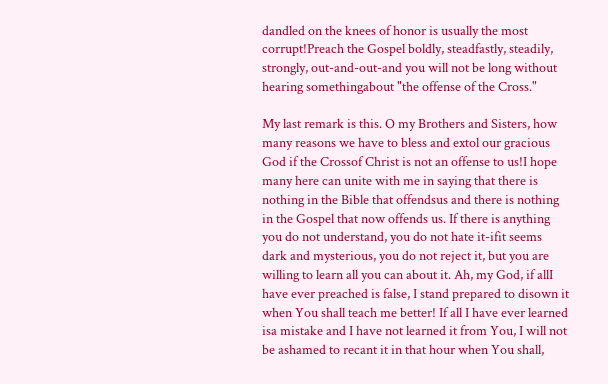dandled on the knees of honor is usually the most corrupt!Preach the Gospel boldly, steadfastly, steadily, strongly, out-and-out-and you will not be long without hearing somethingabout "the offense of the Cross."

My last remark is this. O my Brothers and Sisters, how many reasons we have to bless and extol our gracious God if the Crossof Christ is not an offense to us!I hope many here can unite with me in saying that there is nothing in the Bible that offendsus and there is nothing in the Gospel that now offends us. If there is anything you do not understand, you do not hate it-ifit seems dark and mysterious, you do not reject it, but you are willing to learn all you can about it. Ah, my God, if allI have ever preached is false, I stand prepared to disown it when You shall teach me better! If all I have ever learned isa mistake and I have not learned it from You, I will not be ashamed to recant it in that hour when You shall,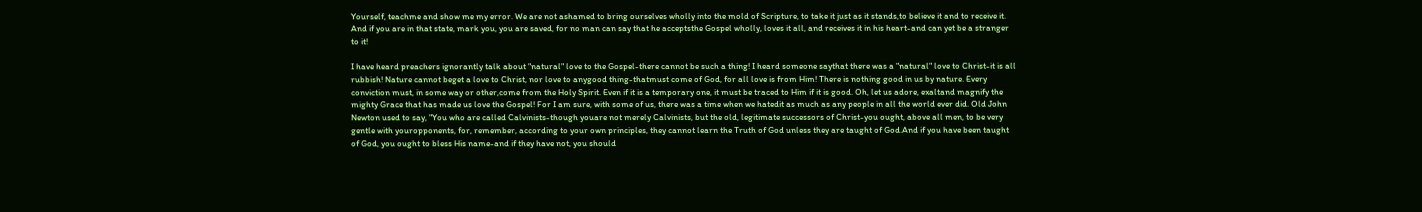Yourself, teachme and show me my error. We are not ashamed to bring ourselves wholly into the mold of Scripture, to take it just as it stands,to believe it and to receive it. And if you are in that state, mark you, you are saved, for no man can say that he acceptsthe Gospel wholly, loves it all, and receives it in his heart-and can yet be a stranger to it!

I have heard preachers ignorantly talk about "natural" love to the Gospel-there cannot be such a thing! I heard someone saythat there was a "natural" love to Christ-it is all rubbish! Nature cannot beget a love to Christ, nor love to anygood thing-thatmust come of God, for all love is from Him! There is nothing good in us by nature. Every conviction must, in some way or other,come from the Holy Spirit. Even if it is a temporary one, it must be traced to Him if it is good. Oh, let us adore, exaltand magnify the mighty Grace that has made us love the Gospel! For I am sure, with some of us, there was a time when we hatedit as much as any people in all the world ever did. Old John Newton used to say, "You who are called Calvinists-though youare not merely Calvinists, but the old, legitimate successors of Christ-you ought, above all men, to be very gentle with youropponents, for, remember, according to your own principles, they cannot learn the Truth of God unless they are taught of God.And if you have been taught of God, you ought to bless His name-and if they have not, you should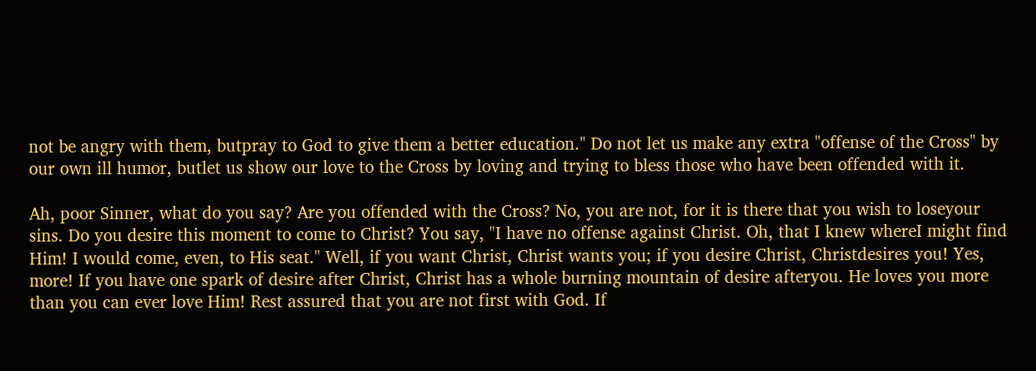not be angry with them, butpray to God to give them a better education." Do not let us make any extra "offense of the Cross" by our own ill humor, butlet us show our love to the Cross by loving and trying to bless those who have been offended with it.

Ah, poor Sinner, what do you say? Are you offended with the Cross? No, you are not, for it is there that you wish to loseyour sins. Do you desire this moment to come to Christ? You say, "I have no offense against Christ. Oh, that I knew whereI might find Him! I would come, even, to His seat." Well, if you want Christ, Christ wants you; if you desire Christ, Christdesires you! Yes, more! If you have one spark of desire after Christ, Christ has a whole burning mountain of desire afteryou. He loves you more than you can ever love Him! Rest assured that you are not first with God. If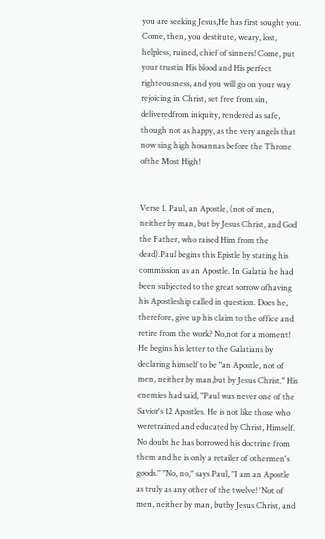you are seeking Jesus,He has first sought you. Come, then, you destitute, weary, lost, helpless, ruined, chief of sinners! Come, put your trustin His blood and His perfect righteousness, and you will go on your way rejoicing in Christ, set free from sin, deliveredfrom iniquity, rendered as safe, though not as happy, as the very angels that now sing high hosannas before the Throne ofthe Most High!


Verse 1. Paul, an Apostle, (not of men, neither by man, but by Jesus Christ, and God the Father, who raised Him from the dead).Paul begins this Epistle by stating his commission as an Apostle. In Galatia he had been subjected to the great sorrow ofhaving his Apostleship called in question. Does he, therefore, give up his claim to the office and retire from the work? No,not for a moment! He begins his letter to the Galatians by declaring himself to be "an Apostle, not of men, neither by man,but by Jesus Christ." His enemies had said, "Paul was never one of the Savior's 12 Apostles. He is not like those who weretrained and educated by Christ, Himself. No doubt he has borrowed his doctrine from them and he is only a retailer of othermen's goods." "No, no," says Paul, "I am an Apostle as truly as any other of the twelve! 'Not of men, neither by man, butby Jesus Christ, and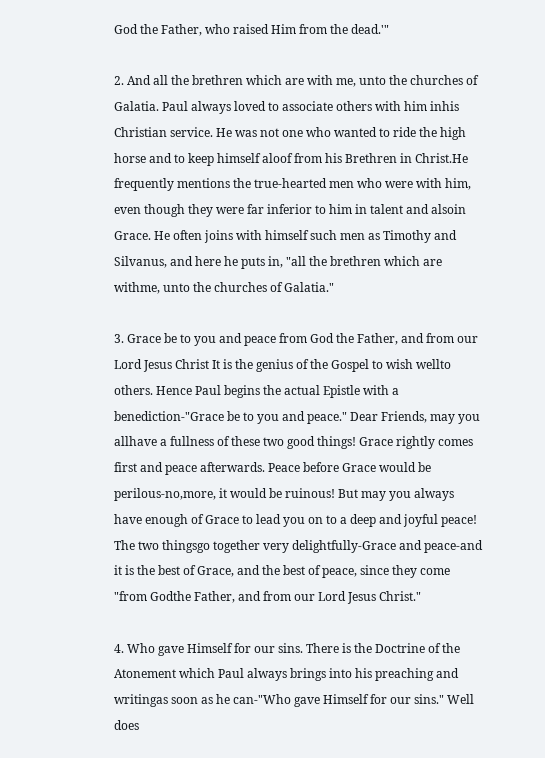God the Father, who raised Him from the dead.'"

2. And all the brethren which are with me, unto the churches of Galatia. Paul always loved to associate others with him inhis Christian service. He was not one who wanted to ride the high horse and to keep himself aloof from his Brethren in Christ.He frequently mentions the true-hearted men who were with him, even though they were far inferior to him in talent and alsoin Grace. He often joins with himself such men as Timothy and Silvanus, and here he puts in, "all the brethren which are withme, unto the churches of Galatia."

3. Grace be to you and peace from God the Father, and from our Lord Jesus Christ It is the genius of the Gospel to wish wellto others. Hence Paul begins the actual Epistle with a benediction-"Grace be to you and peace." Dear Friends, may you allhave a fullness of these two good things! Grace rightly comes first and peace afterwards. Peace before Grace would be perilous-no,more, it would be ruinous! But may you always have enough of Grace to lead you on to a deep and joyful peace! The two thingsgo together very delightfully-Grace and peace-and it is the best of Grace, and the best of peace, since they come "from Godthe Father, and from our Lord Jesus Christ."

4. Who gave Himself for our sins. There is the Doctrine of the Atonement which Paul always brings into his preaching and writingas soon as he can-"Who gave Himself for our sins." Well does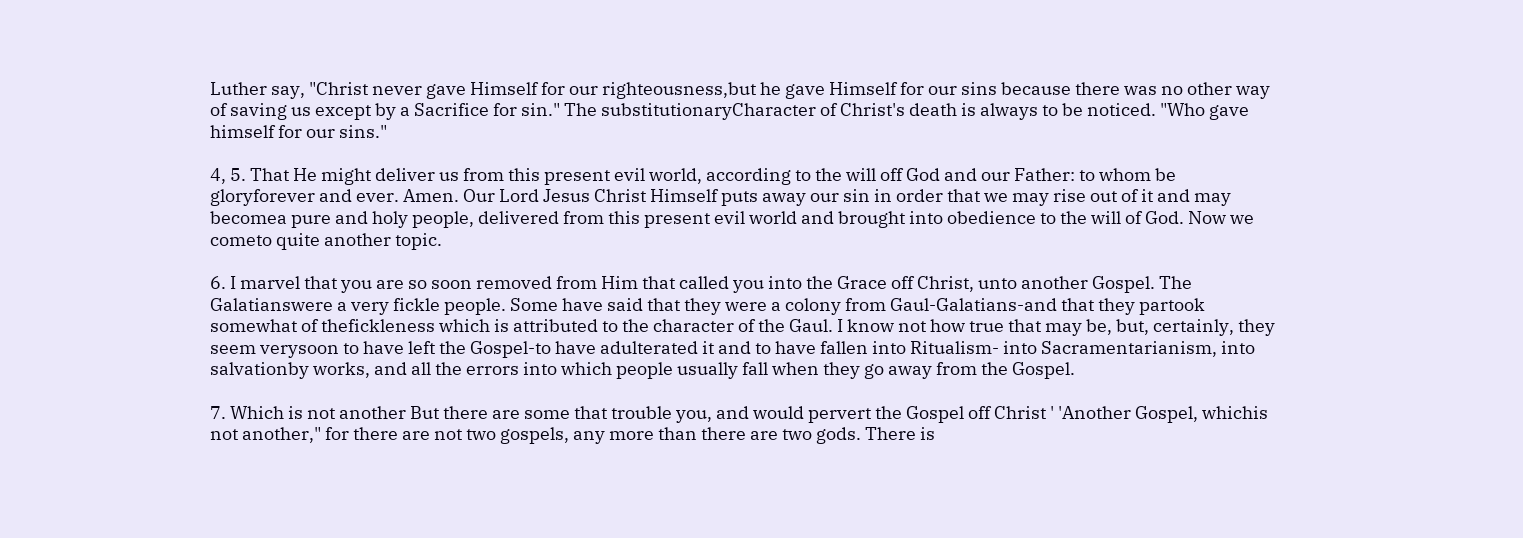Luther say, "Christ never gave Himself for our righteousness,but he gave Himself for our sins because there was no other way of saving us except by a Sacrifice for sin." The substitutionaryCharacter of Christ's death is always to be noticed. "Who gave himself for our sins."

4, 5. That He might deliver us from this present evil world, according to the will off God and our Father: to whom be gloryforever and ever. Amen. Our Lord Jesus Christ Himself puts away our sin in order that we may rise out of it and may becomea pure and holy people, delivered from this present evil world and brought into obedience to the will of God. Now we cometo quite another topic.

6. I marvel that you are so soon removed from Him that called you into the Grace off Christ, unto another Gospel. The Galatianswere a very fickle people. Some have said that they were a colony from Gaul-Galatians-and that they partook somewhat of thefickleness which is attributed to the character of the Gaul. I know not how true that may be, but, certainly, they seem verysoon to have left the Gospel-to have adulterated it and to have fallen into Ritualism- into Sacramentarianism, into salvationby works, and all the errors into which people usually fall when they go away from the Gospel.

7. Which is not another But there are some that trouble you, and would pervert the Gospel off Christ ' 'Another Gospel, whichis not another," for there are not two gospels, any more than there are two gods. There is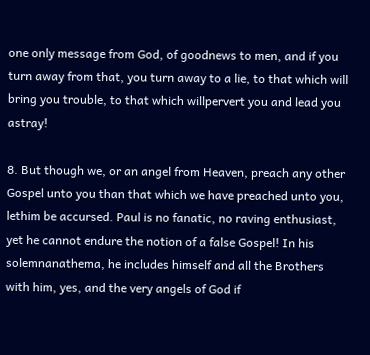one only message from God, of goodnews to men, and if you turn away from that, you turn away to a lie, to that which will bring you trouble, to that which willpervert you and lead you astray!

8. But though we, or an angel from Heaven, preach any other Gospel unto you than that which we have preached unto you, lethim be accursed. Paul is no fanatic, no raving enthusiast, yet he cannot endure the notion of a false Gospel! In his solemnanathema, he includes himself and all the Brothers with him, yes, and the very angels of God if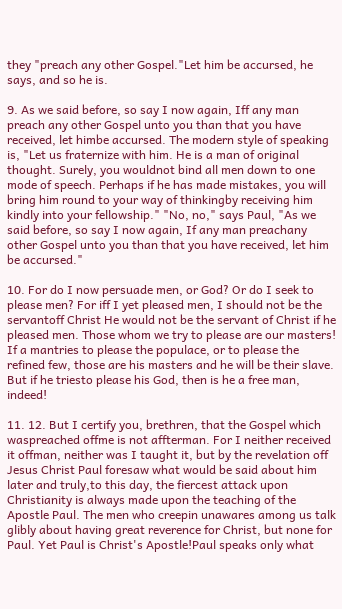they "preach any other Gospel."Let him be accursed, he says, and so he is.

9. As we said before, so say I now again, Iff any man preach any other Gospel unto you than that you have received, let himbe accursed. The modern style of speaking is, "Let us fraternize with him. He is a man of original thought. Surely, you wouldnot bind all men down to one mode of speech. Perhaps if he has made mistakes, you will bring him round to your way of thinkingby receiving him kindly into your fellowship." "No, no," says Paul, "As we said before, so say I now again, If any man preachany other Gospel unto you than that you have received, let him be accursed."

10. For do I now persuade men, or God? Or do I seek to please men? For iff I yet pleased men, I should not be the servantoff Christ He would not be the servant of Christ if he pleased men. Those whom we try to please are our masters! If a mantries to please the populace, or to please the refined few, those are his masters and he will be their slave. But if he triesto please his God, then is he a free man, indeed!

11. 12. But I certify you, brethren, that the Gospel which waspreached offme is not affterman. For I neither received it offman, neither was I taught it, but by the revelation off Jesus Christ Paul foresaw what would be said about him later and truly,to this day, the fiercest attack upon Christianity is always made upon the teaching of the Apostle Paul. The men who creepin unawares among us talk glibly about having great reverence for Christ, but none for Paul. Yet Paul is Christ's Apostle!Paul speaks only what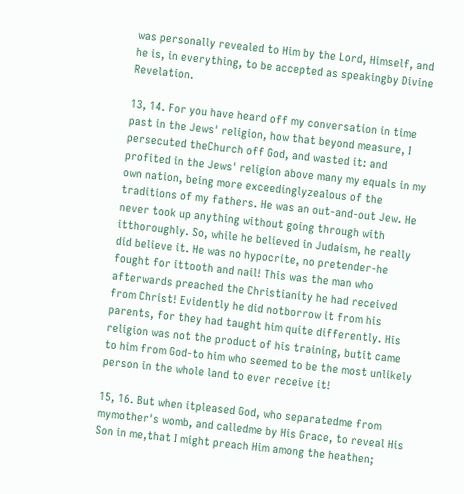was personally revealed to Him by the Lord, Himself, and he is, in everything, to be accepted as speakingby Divine Revelation.

13, 14. For you have heard off my conversation in time past in the Jews' religion, how that beyond measure, I persecuted theChurch off God, and wasted it: and profited in the Jews' religion above many my equals in my own nation, being more exceedinglyzealous of the traditions of my fathers. He was an out-and-out Jew. He never took up anything without going through with itthoroughly. So, while he believed in Judaism, he really did believe it. He was no hypocrite, no pretender-he fought for ittooth and nail! This was the man who afterwards preached the Christianity he had received from Christ! Evidently he did notborrow it from his parents, for they had taught him quite differently. His religion was not the product of his training, butit came to him from God-to him who seemed to be the most unlikely person in the whole land to ever receive it!

15, 16. But when itpleased God, who separatedme from mymother's womb, and calledme by His Grace, to reveal His Son in me,that I might preach Him among the heathen;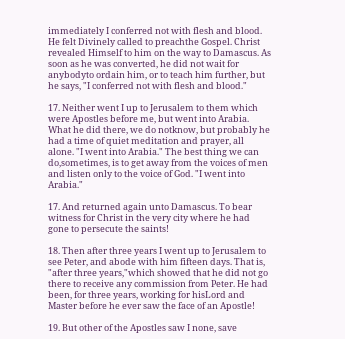immediately I conferred not with flesh and blood. He felt Divinely called to preachthe Gospel. Christ revealed Himself to him on the way to Damascus. As soon as he was converted, he did not wait for anybodyto ordain him, or to teach him further, but he says, "I conferred not with flesh and blood."

17. Neither went I up to Jerusalem to them which were Apostles before me, but went into Arabia. What he did there, we do notknow, but probably he had a time of quiet meditation and prayer, all alone. "I went into Arabia." The best thing we can do,sometimes, is to get away from the voices of men and listen only to the voice of God. "I went into Arabia."

17. And returned again unto Damascus. To bear witness for Christ in the very city where he had gone to persecute the saints!

18. Then after three years I went up to Jerusalem to see Peter, and abode with him fifteen days. That is, "after three years,"which showed that he did not go there to receive any commission from Peter. He had been, for three years, working for hisLord and Master before he ever saw the face of an Apostle!

19. But other of the Apostles saw I none, save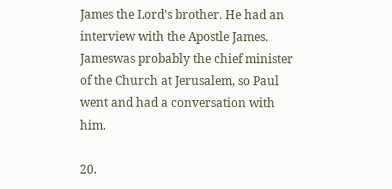James the Lord's brother. He had an interview with the Apostle James. Jameswas probably the chief minister of the Church at Jerusalem, so Paul went and had a conversation with him.

20.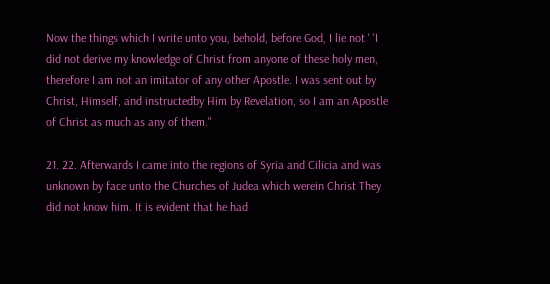Now the things which I write unto you, behold, before God, I lie not ' 'I did not derive my knowledge of Christ from anyone of these holy men, therefore I am not an imitator of any other Apostle. I was sent out by Christ, Himself, and instructedby Him by Revelation, so I am an Apostle of Christ as much as any of them."

21. 22. Afterwards I came into the regions of Syria and Cilicia and was unknown by face unto the Churches of Judea which werein Christ They did not know him. It is evident that he had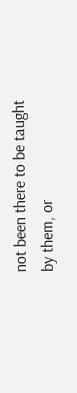not been there to be taught by them, or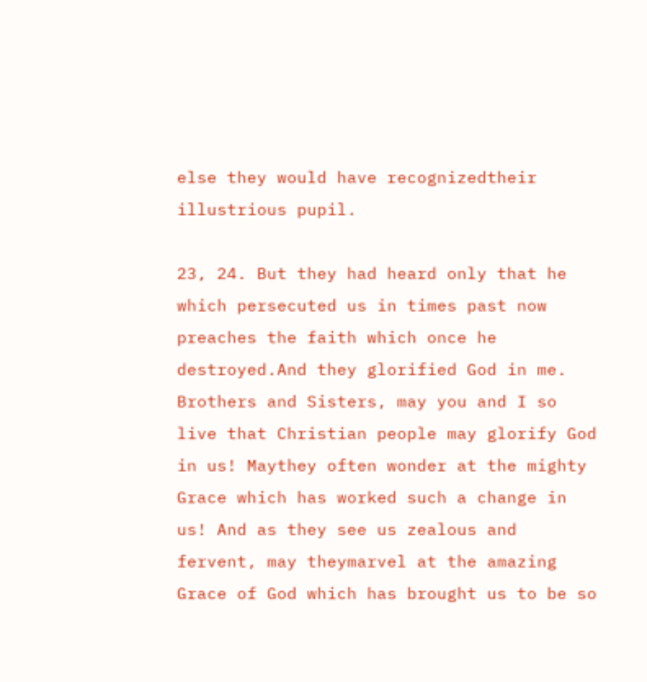else they would have recognizedtheir illustrious pupil.

23, 24. But they had heard only that he which persecuted us in times past now preaches the faith which once he destroyed.And they glorified God in me. Brothers and Sisters, may you and I so live that Christian people may glorify God in us! Maythey often wonder at the mighty Grace which has worked such a change in us! And as they see us zealous and fervent, may theymarvel at the amazing Grace of God which has brought us to be so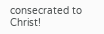consecrated to Christ!